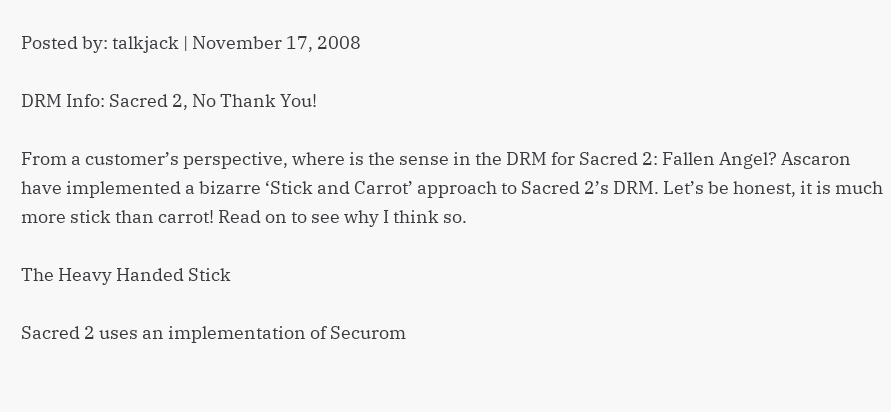Posted by: talkjack | November 17, 2008

DRM Info: Sacred 2, No Thank You!

From a customer’s perspective, where is the sense in the DRM for Sacred 2: Fallen Angel? Ascaron have implemented a bizarre ‘Stick and Carrot’ approach to Sacred 2’s DRM. Let’s be honest, it is much more stick than carrot! Read on to see why I think so.

The Heavy Handed Stick

Sacred 2 uses an implementation of Securom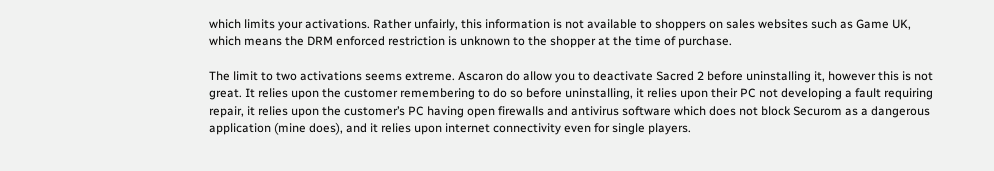which limits your activations. Rather unfairly, this information is not available to shoppers on sales websites such as Game UK, which means the DRM enforced restriction is unknown to the shopper at the time of purchase.

The limit to two activations seems extreme. Ascaron do allow you to deactivate Sacred 2 before uninstalling it, however this is not great. It relies upon the customer remembering to do so before uninstalling, it relies upon their PC not developing a fault requiring repair, it relies upon the customer’s PC having open firewalls and antivirus software which does not block Securom as a dangerous application (mine does), and it relies upon internet connectivity even for single players.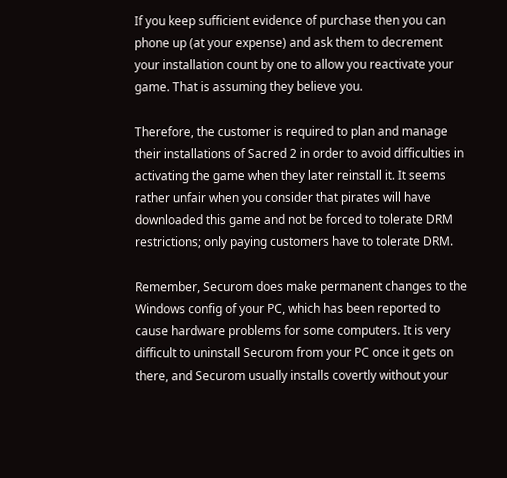If you keep sufficient evidence of purchase then you can phone up (at your expense) and ask them to decrement your installation count by one to allow you reactivate your game. That is assuming they believe you.

Therefore, the customer is required to plan and manage their installations of Sacred 2 in order to avoid difficulties in activating the game when they later reinstall it. It seems rather unfair when you consider that pirates will have downloaded this game and not be forced to tolerate DRM restrictions; only paying customers have to tolerate DRM.

Remember, Securom does make permanent changes to the Windows config of your PC, which has been reported to cause hardware problems for some computers. It is very difficult to uninstall Securom from your PC once it gets on there, and Securom usually installs covertly without your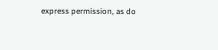express permission, as do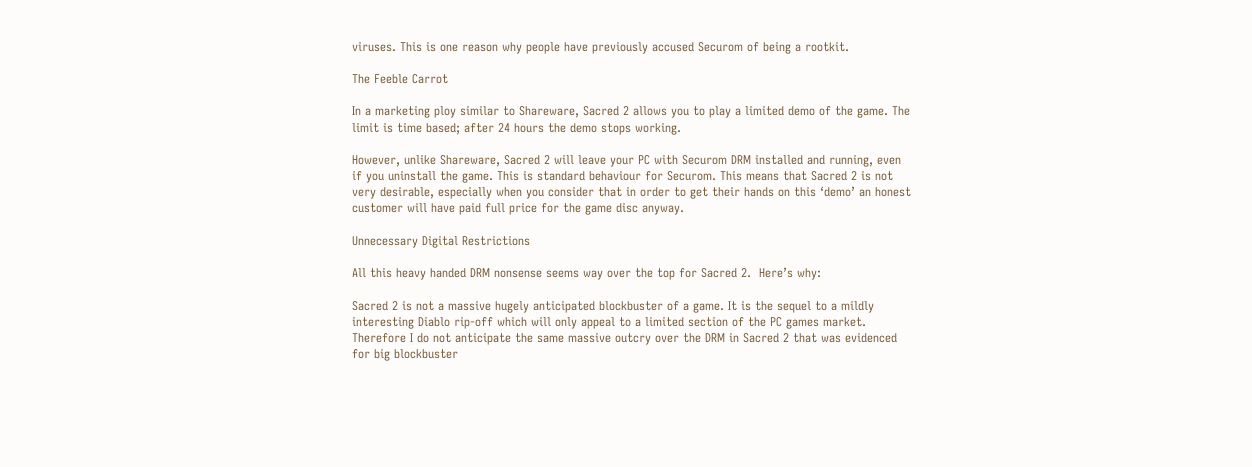viruses. This is one reason why people have previously accused Securom of being a rootkit.

The Feeble Carrot

In a marketing ploy similar to Shareware, Sacred 2 allows you to play a limited demo of the game. The limit is time based; after 24 hours the demo stops working.

However, unlike Shareware, Sacred 2 will leave your PC with Securom DRM installed and running, even if you uninstall the game. This is standard behaviour for Securom. This means that Sacred 2 is not very desirable, especially when you consider that in order to get their hands on this ‘demo’ an honest customer will have paid full price for the game disc anyway.

Unnecessary Digital Restrictions

All this heavy handed DRM nonsense seems way over the top for Sacred 2.  Here’s why:

Sacred 2 is not a massive hugely anticipated blockbuster of a game. It is the sequel to a mildly interesting Diablo rip-off which will only appeal to a limited section of the PC games market. Therefore I do not anticipate the same massive outcry over the DRM in Sacred 2 that was evidenced for big blockbuster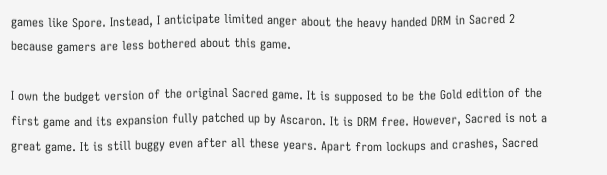games like Spore. Instead, I anticipate limited anger about the heavy handed DRM in Sacred 2 because gamers are less bothered about this game.

I own the budget version of the original Sacred game. It is supposed to be the Gold edition of the first game and its expansion fully patched up by Ascaron. It is DRM free. However, Sacred is not a great game. It is still buggy even after all these years. Apart from lockups and crashes, Sacred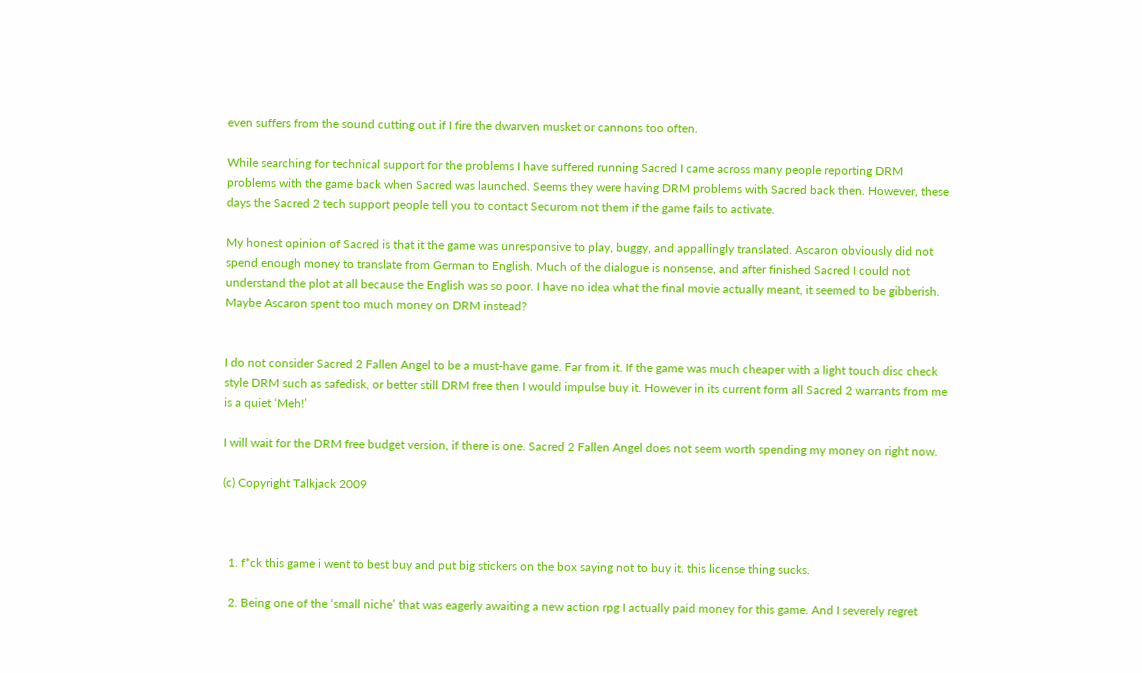even suffers from the sound cutting out if I fire the dwarven musket or cannons too often.

While searching for technical support for the problems I have suffered running Sacred I came across many people reporting DRM problems with the game back when Sacred was launched. Seems they were having DRM problems with Sacred back then. However, these days the Sacred 2 tech support people tell you to contact Securom not them if the game fails to activate.

My honest opinion of Sacred is that it the game was unresponsive to play, buggy, and appallingly translated. Ascaron obviously did not spend enough money to translate from German to English. Much of the dialogue is nonsense, and after finished Sacred I could not understand the plot at all because the English was so poor. I have no idea what the final movie actually meant, it seemed to be gibberish. Maybe Ascaron spent too much money on DRM instead?


I do not consider Sacred 2 Fallen Angel to be a must-have game. Far from it. If the game was much cheaper with a light touch disc check style DRM such as safedisk, or better still DRM free then I would impulse buy it. However in its current form all Sacred 2 warrants from me is a quiet ‘Meh!’

I will wait for the DRM free budget version, if there is one. Sacred 2 Fallen Angel does not seem worth spending my money on right now.

(c) Copyright Talkjack 2009



  1. f*ck this game i went to best buy and put big stickers on the box saying not to buy it. this license thing sucks.

  2. Being one of the ‘small niche’ that was eagerly awaiting a new action rpg I actually paid money for this game. And I severely regret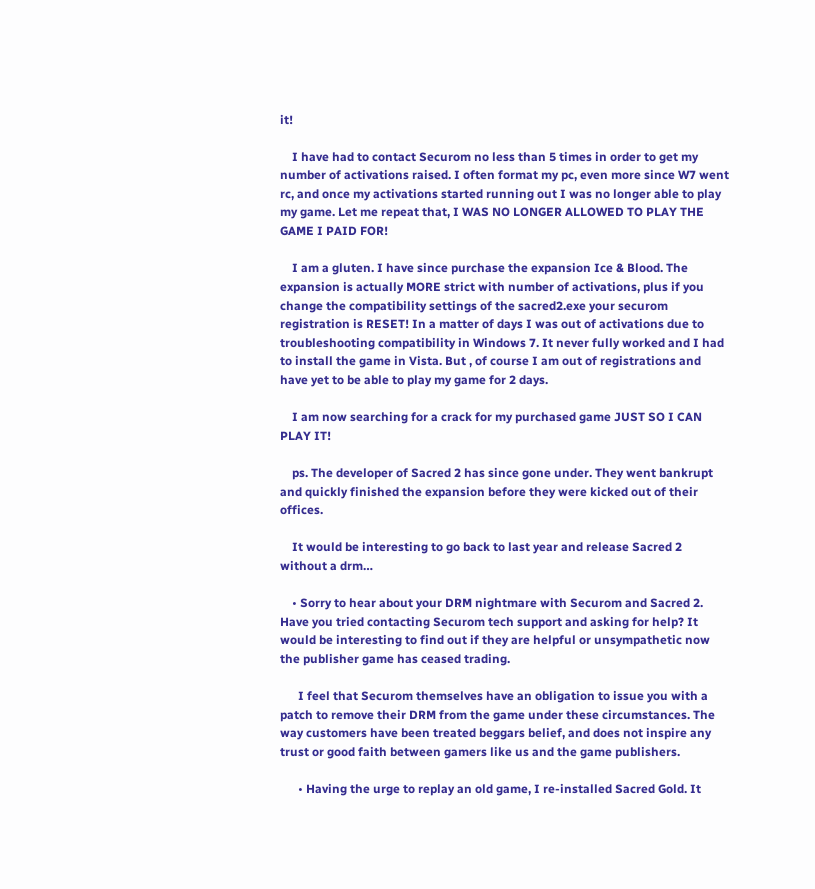it!

    I have had to contact Securom no less than 5 times in order to get my number of activations raised. I often format my pc, even more since W7 went rc, and once my activations started running out I was no longer able to play my game. Let me repeat that, I WAS NO LONGER ALLOWED TO PLAY THE GAME I PAID FOR!

    I am a gluten. I have since purchase the expansion Ice & Blood. The expansion is actually MORE strict with number of activations, plus if you change the compatibility settings of the sacred2.exe your securom registration is RESET! In a matter of days I was out of activations due to troubleshooting compatibility in Windows 7. It never fully worked and I had to install the game in Vista. But , of course I am out of registrations and have yet to be able to play my game for 2 days.

    I am now searching for a crack for my purchased game JUST SO I CAN PLAY IT!

    ps. The developer of Sacred 2 has since gone under. They went bankrupt and quickly finished the expansion before they were kicked out of their offices.

    It would be interesting to go back to last year and release Sacred 2 without a drm…

    • Sorry to hear about your DRM nightmare with Securom and Sacred 2. Have you tried contacting Securom tech support and asking for help? It would be interesting to find out if they are helpful or unsympathetic now the publisher game has ceased trading.

      I feel that Securom themselves have an obligation to issue you with a patch to remove their DRM from the game under these circumstances. The way customers have been treated beggars belief, and does not inspire any trust or good faith between gamers like us and the game publishers.

      • Having the urge to replay an old game, I re-installed Sacred Gold. It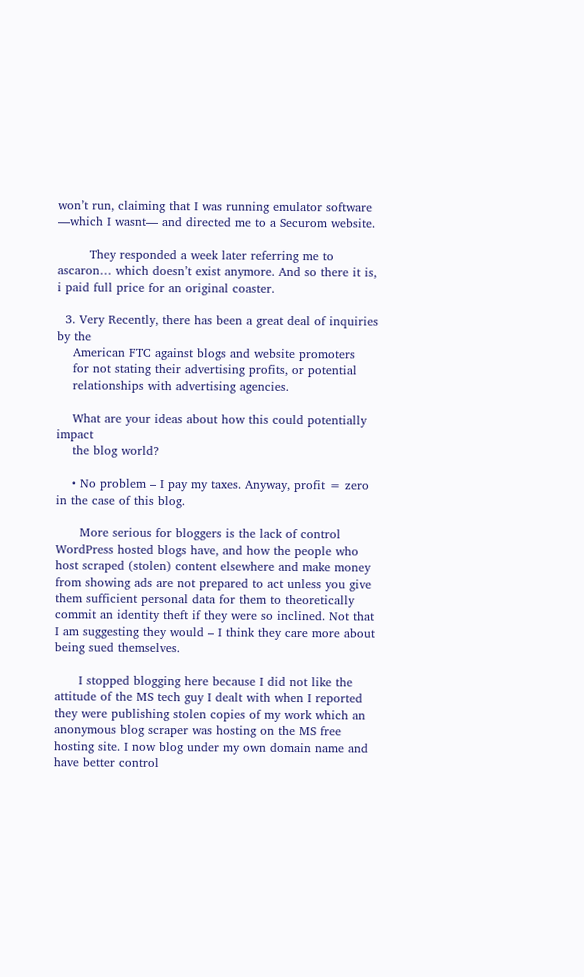won’t run, claiming that I was running emulator software —which I wasnt— and directed me to a Securom website.

        They responded a week later referring me to ascaron… which doesn’t exist anymore. And so there it is, i paid full price for an original coaster.

  3. Very Recently, there has been a great deal of inquiries by the
    American FTC against blogs and website promoters
    for not stating their advertising profits, or potential
    relationships with advertising agencies.

    What are your ideas about how this could potentially impact
    the blog world?

    • No problem – I pay my taxes. Anyway, profit = zero in the case of this blog.

      More serious for bloggers is the lack of control WordPress hosted blogs have, and how the people who host scraped (stolen) content elsewhere and make money from showing ads are not prepared to act unless you give them sufficient personal data for them to theoretically commit an identity theft if they were so inclined. Not that I am suggesting they would – I think they care more about being sued themselves.

      I stopped blogging here because I did not like the attitude of the MS tech guy I dealt with when I reported they were publishing stolen copies of my work which an anonymous blog scraper was hosting on the MS free hosting site. I now blog under my own domain name and have better control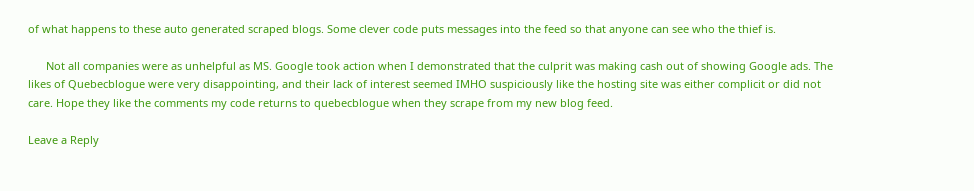of what happens to these auto generated scraped blogs. Some clever code puts messages into the feed so that anyone can see who the thief is.

      Not all companies were as unhelpful as MS. Google took action when I demonstrated that the culprit was making cash out of showing Google ads. The likes of Quebecblogue were very disappointing, and their lack of interest seemed IMHO suspiciously like the hosting site was either complicit or did not care. Hope they like the comments my code returns to quebecblogue when they scrape from my new blog feed.

Leave a Reply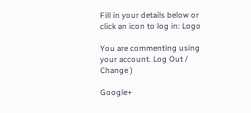Fill in your details below or click an icon to log in: Logo

You are commenting using your account. Log Out /  Change )

Google+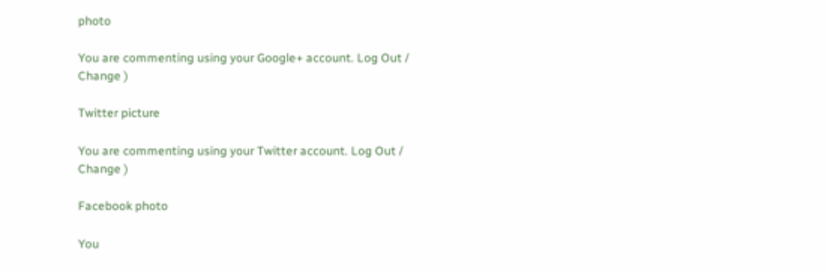photo

You are commenting using your Google+ account. Log Out /  Change )

Twitter picture

You are commenting using your Twitter account. Log Out /  Change )

Facebook photo

You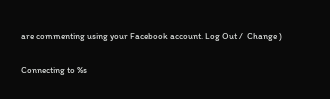are commenting using your Facebook account. Log Out /  Change )

Connecting to %s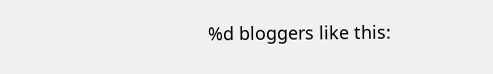%d bloggers like this: